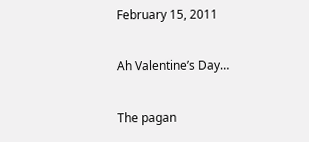February 15, 2011

Ah Valentine’s Day…

The pagan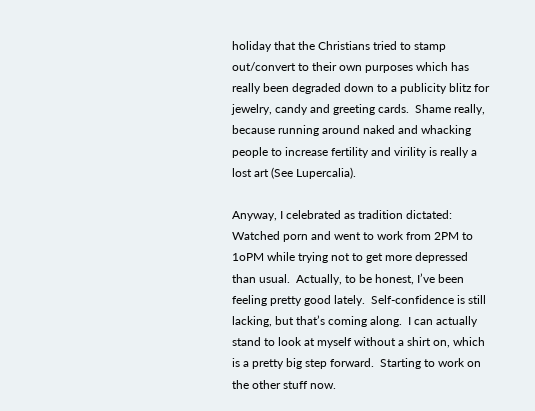holiday that the Christians tried to stamp out/convert to their own purposes which has really been degraded down to a publicity blitz for jewelry, candy and greeting cards.  Shame really, because running around naked and whacking people to increase fertility and virility is really a lost art (See Lupercalia).

Anyway, I celebrated as tradition dictated:  Watched porn and went to work from 2PM to 1oPM while trying not to get more depressed than usual.  Actually, to be honest, I’ve been feeling pretty good lately.  Self-confidence is still lacking, but that’s coming along.  I can actually stand to look at myself without a shirt on, which is a pretty big step forward.  Starting to work on the other stuff now.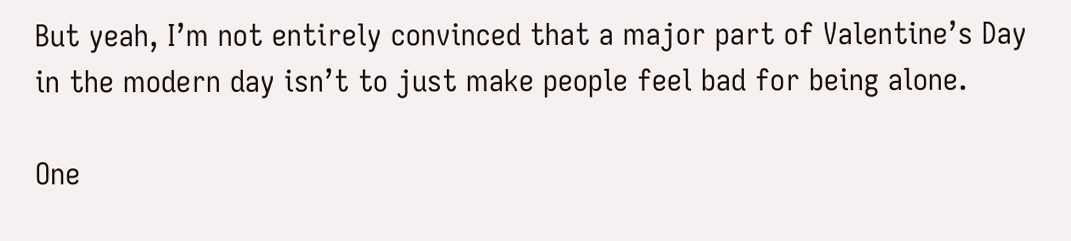But yeah, I’m not entirely convinced that a major part of Valentine’s Day in the modern day isn’t to just make people feel bad for being alone.

One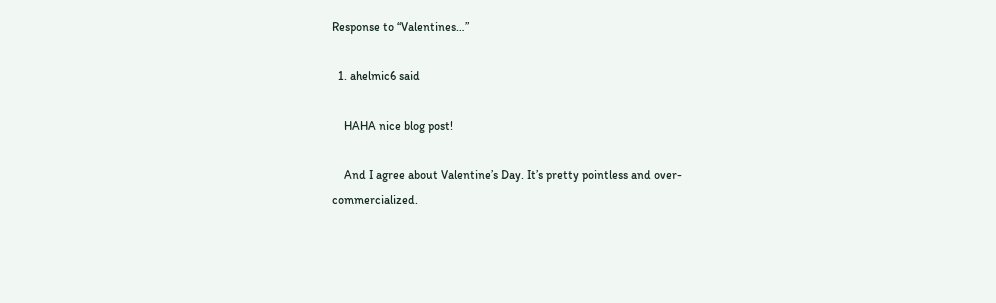Response to “Valentines…”

  1. ahelmic6 said

    HAHA nice blog post!

    And I agree about Valentine’s Day. It’s pretty pointless and over-commercialized.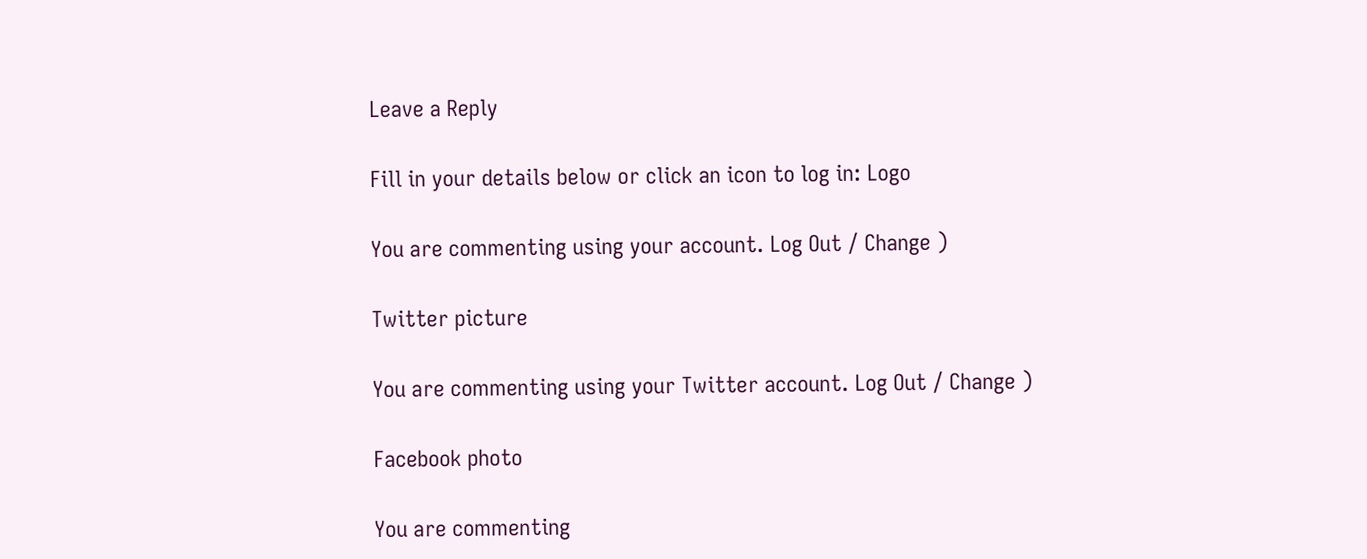Leave a Reply

Fill in your details below or click an icon to log in: Logo

You are commenting using your account. Log Out / Change )

Twitter picture

You are commenting using your Twitter account. Log Out / Change )

Facebook photo

You are commenting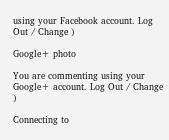using your Facebook account. Log Out / Change )

Google+ photo

You are commenting using your Google+ account. Log Out / Change )

Connecting to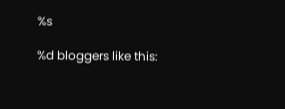%s

%d bloggers like this: